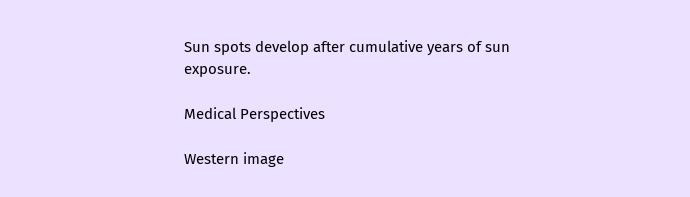Sun spots develop after cumulative years of sun exposure.

Medical Perspectives

Western image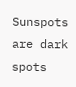Sunspots are dark spots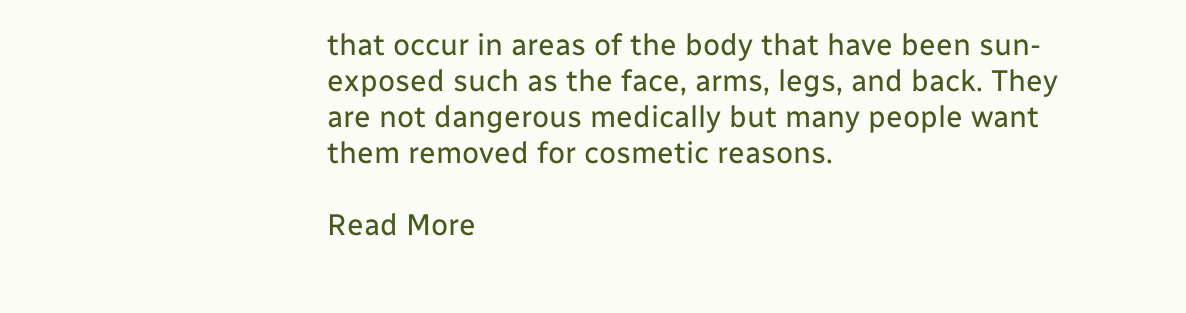that occur in areas of the body that have been sun-exposed such as the face, arms, legs, and back. They are not dangerous medically but many people want them removed for cosmetic reasons.

Read More